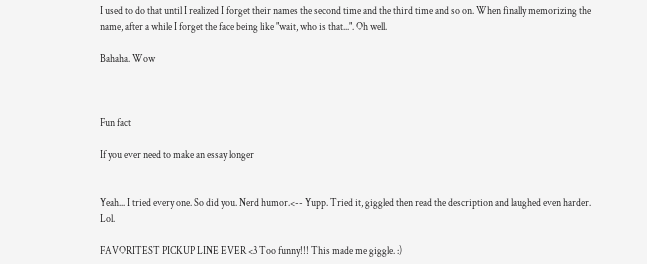I used to do that until I realized I forget their names the second time and the third time and so on. When finally memorizing the name, after a while I forget the face being like "wait, who is that...". Oh well.

Bahaha. Wow



Fun fact

If you ever need to make an essay longer


Yeah... I tried every one. So did you. Nerd humor.<-- Yupp. Tried it, giggled then read the description and laughed even harder. Lol.

FAVORITEST PICKUP LINE EVER <3 Too funny!!! This made me giggle. :)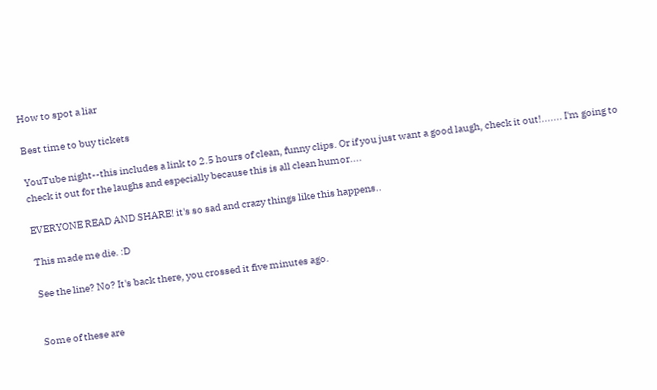How to spot a liar

Best time to buy tickets

YouTube night--this includes a link to 2.5 hours of clean, funny clips. Or if you just want a good laugh, check it out!....... I'm going to check it out for the laughs and especially because this is all clean humor....

EVERYONE READ AND SHARE! it's so sad and crazy things like this happens..

This made me die. :D

See the line? No? It's back there, you crossed it five minutes ago.


Some of these are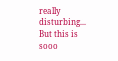really disturbing... But this is sooo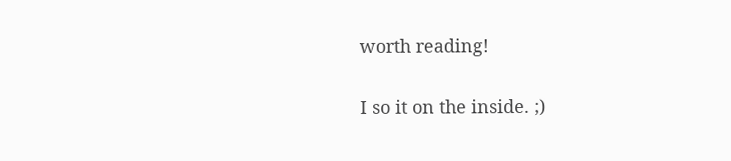worth reading!

I so it on the inside. ;)